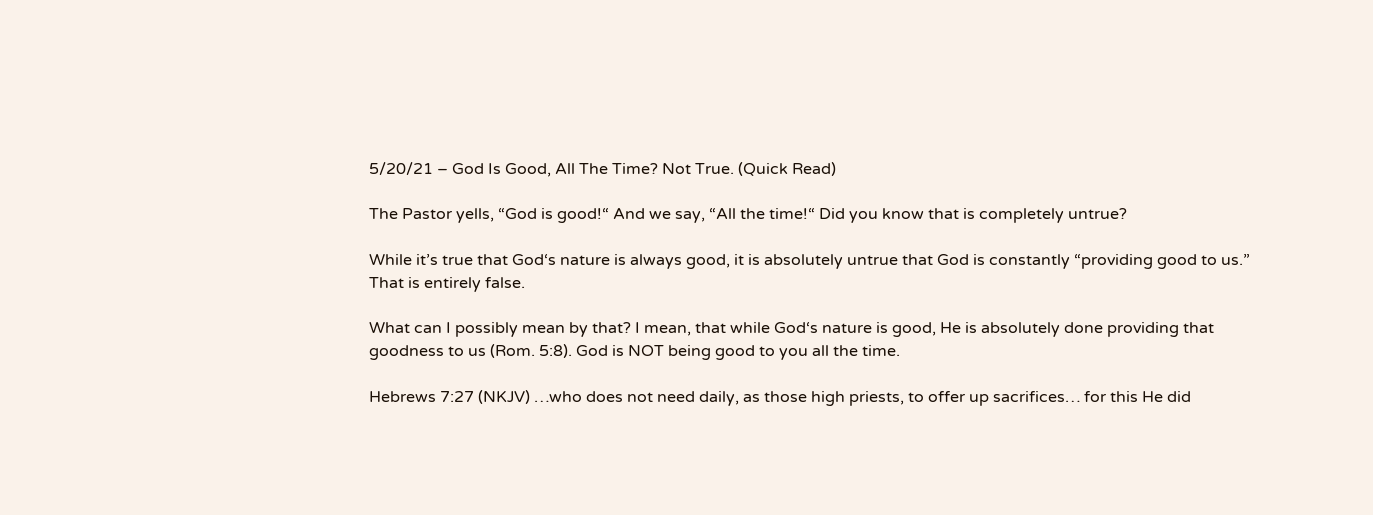5/20/21 – God Is Good, All The Time? Not True. (Quick Read)

The Pastor yells, “God is good!“ And we say, “All the time!“ Did you know that is completely untrue?

While it’s true that God‘s nature is always good, it is absolutely untrue that God is constantly “providing good to us.” That is entirely false.

What can I possibly mean by that? I mean, that while God‘s nature is good, He is absolutely done providing that goodness to us (Rom. 5:8). God is NOT being good to you all the time.

Hebrews 7:27 (NKJV) …who does not need daily, as those high priests, to offer up sacrifices… for this He did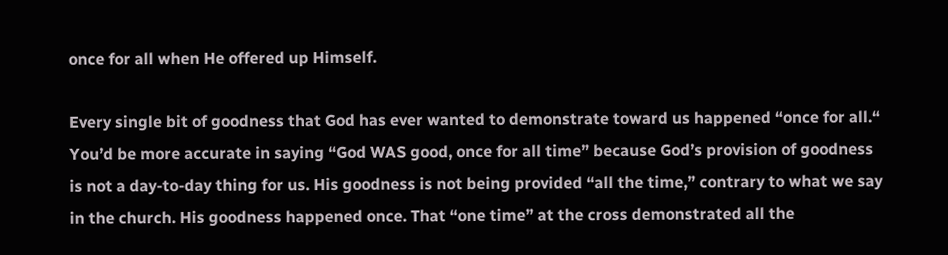once for all when He offered up Himself.

Every single bit of goodness that God has ever wanted to demonstrate toward us happened “once for all.“ You’d be more accurate in saying “God WAS good, once for all time” because God’s provision of goodness is not a day-to-day thing for us. His goodness is not being provided “all the time,” contrary to what we say in the church. His goodness happened once. That “one time” at the cross demonstrated all the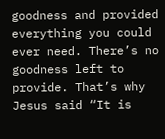goodness and provided everything you could ever need. There’s no goodness left to provide. That’s why Jesus said “It is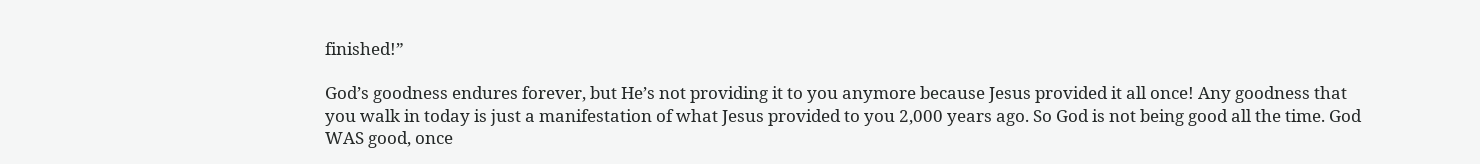finished!”

God’s goodness endures forever, but He’s not providing it to you anymore because Jesus provided it all once! Any goodness that you walk in today is just a manifestation of what Jesus provided to you 2,000 years ago. So God is not being good all the time. God WAS good, once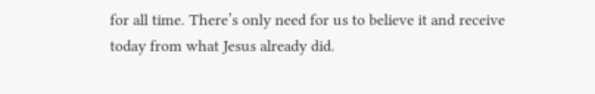for all time. There’s only need for us to believe it and receive today from what Jesus already did.